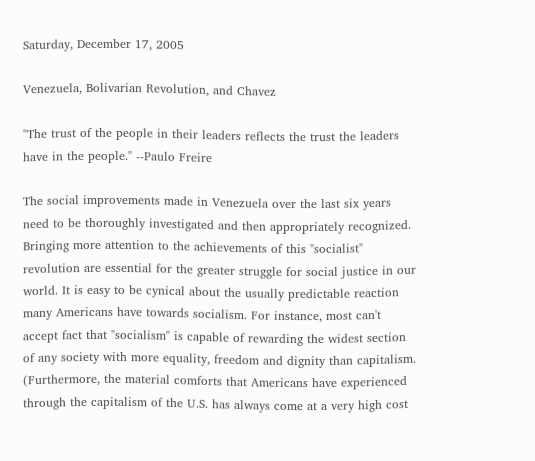Saturday, December 17, 2005

Venezuela, Bolivarian Revolution, and Chavez

"The trust of the people in their leaders reflects the trust the leaders have in the people." --Paulo Freire

The social improvements made in Venezuela over the last six years need to be thoroughly investigated and then appropriately recognized. Bringing more attention to the achievements of this "socialist" revolution are essential for the greater struggle for social justice in our world. It is easy to be cynical about the usually predictable reaction many Americans have towards socialism. For instance, most can't accept fact that "socialism" is capable of rewarding the widest section of any society with more equality, freedom and dignity than capitalism. (Furthermore, the material comforts that Americans have experienced through the capitalism of the U.S. has always come at a very high cost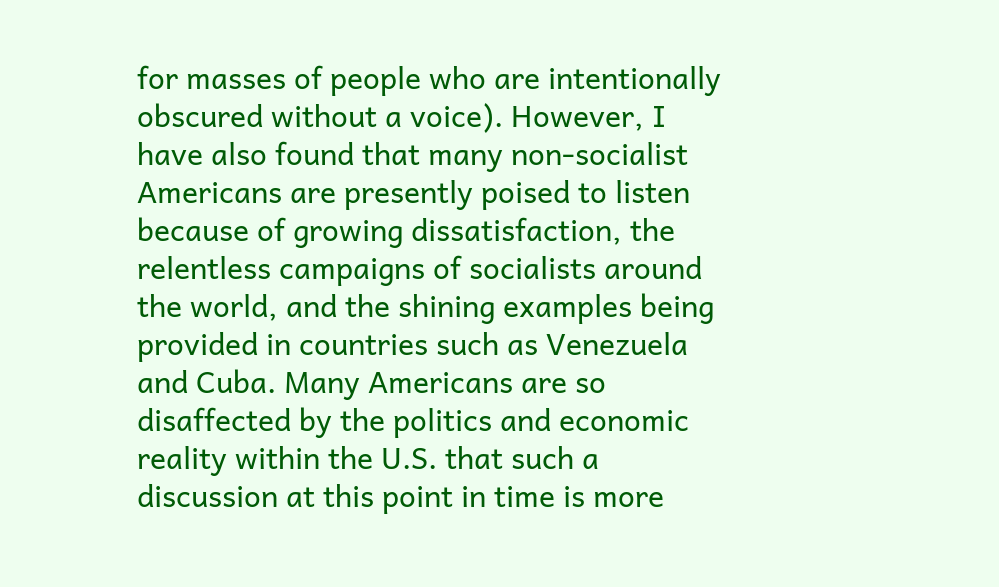for masses of people who are intentionally obscured without a voice). However, I have also found that many non-socialist Americans are presently poised to listen because of growing dissatisfaction, the relentless campaigns of socialists around the world, and the shining examples being provided in countries such as Venezuela and Cuba. Many Americans are so disaffected by the politics and economic reality within the U.S. that such a discussion at this point in time is more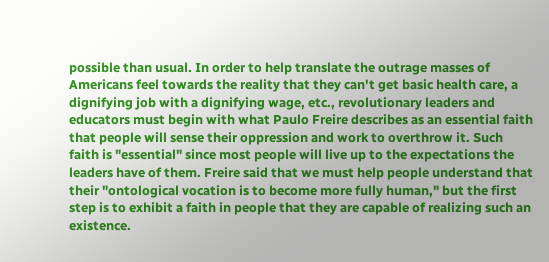possible than usual. In order to help translate the outrage masses of Americans feel towards the reality that they can't get basic health care, a dignifying job with a dignifying wage, etc., revolutionary leaders and educators must begin with what Paulo Freire describes as an essential faith that people will sense their oppression and work to overthrow it. Such faith is "essential" since most people will live up to the expectations the leaders have of them. Freire said that we must help people understand that their "ontological vocation is to become more fully human," but the first step is to exhibit a faith in people that they are capable of realizing such an existence.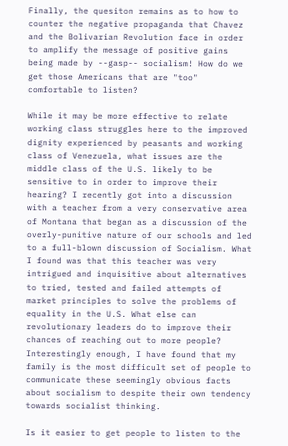Finally, the quesiton remains as to how to counter the negative propaganda that Chavez and the Bolivarian Revolution face in order to amplify the message of positive gains being made by --gasp-- socialism! How do we get those Americans that are "too" comfortable to listen?

While it may be more effective to relate working class struggles here to the improved dignity experienced by peasants and working class of Venezuela, what issues are the middle class of the U.S. likely to be sensitive to in order to improve their hearing? I recently got into a discussion with a teacher from a very conservative area of Montana that began as a discussion of the overly-punitive nature of our schools and led to a full-blown discussion of Socialism. What I found was that this teacher was very intrigued and inquisitive about alternatives to tried, tested and failed attempts of market principles to solve the problems of equality in the U.S. What else can revolutionary leaders do to improve their chances of reaching out to more people? Interestingly enough, I have found that my family is the most difficult set of people to communicate these seemingly obvious facts about socialism to despite their own tendency towards socialist thinking.

Is it easier to get people to listen to the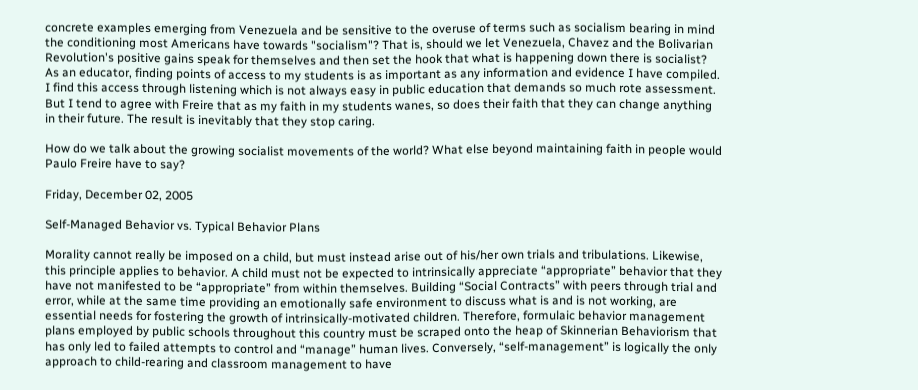concrete examples emerging from Venezuela and be sensitive to the overuse of terms such as socialism bearing in mind the conditioning most Americans have towards "socialism"? That is, should we let Venezuela, Chavez and the Bolivarian Revolution's positive gains speak for themselves and then set the hook that what is happening down there is socialist? As an educator, finding points of access to my students is as important as any information and evidence I have compiled. I find this access through listening which is not always easy in public education that demands so much rote assessment. But I tend to agree with Freire that as my faith in my students wanes, so does their faith that they can change anything in their future. The result is inevitably that they stop caring.

How do we talk about the growing socialist movements of the world? What else beyond maintaining faith in people would Paulo Freire have to say?

Friday, December 02, 2005

Self-Managed Behavior vs. Typical Behavior Plans

Morality cannot really be imposed on a child, but must instead arise out of his/her own trials and tribulations. Likewise, this principle applies to behavior. A child must not be expected to intrinsically appreciate “appropriate” behavior that they have not manifested to be “appropriate” from within themselves. Building “Social Contracts” with peers through trial and error, while at the same time providing an emotionally safe environment to discuss what is and is not working, are essential needs for fostering the growth of intrinsically-motivated children. Therefore, formulaic behavior management plans employed by public schools throughout this country must be scraped onto the heap of Skinnerian Behaviorism that has only led to failed attempts to control and “manage” human lives. Conversely, “self-management” is logically the only approach to child-rearing and classroom management to have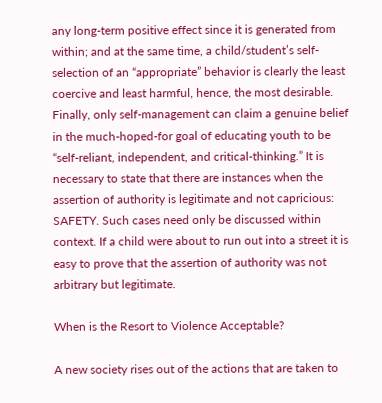any long-term positive effect since it is generated from within; and at the same time, a child/student’s self-selection of an “appropriate” behavior is clearly the least coercive and least harmful, hence, the most desirable. Finally, only self-management can claim a genuine belief in the much-hoped-for goal of educating youth to be “self-reliant, independent, and critical-thinking.” It is necessary to state that there are instances when the assertion of authority is legitimate and not capricious: SAFETY. Such cases need only be discussed within context. If a child were about to run out into a street it is easy to prove that the assertion of authority was not arbitrary but legitimate.

When is the Resort to Violence Acceptable?

A new society rises out of the actions that are taken to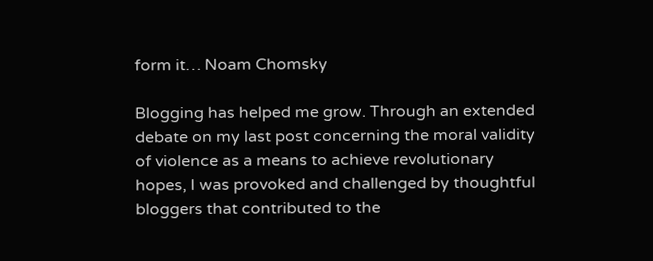form it… Noam Chomsky

Blogging has helped me grow. Through an extended debate on my last post concerning the moral validity of violence as a means to achieve revolutionary hopes, I was provoked and challenged by thoughtful bloggers that contributed to the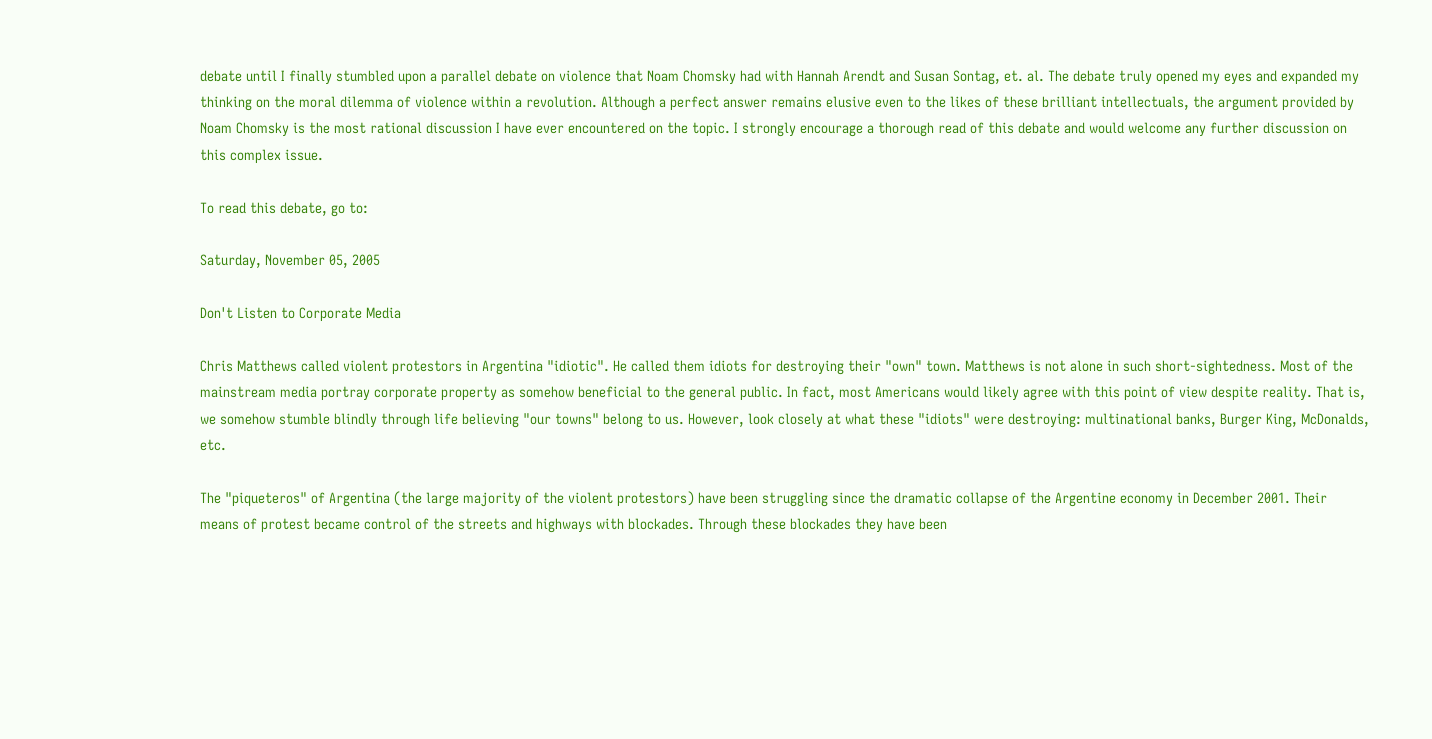debate until I finally stumbled upon a parallel debate on violence that Noam Chomsky had with Hannah Arendt and Susan Sontag, et. al. The debate truly opened my eyes and expanded my thinking on the moral dilemma of violence within a revolution. Although a perfect answer remains elusive even to the likes of these brilliant intellectuals, the argument provided by Noam Chomsky is the most rational discussion I have ever encountered on the topic. I strongly encourage a thorough read of this debate and would welcome any further discussion on this complex issue.

To read this debate, go to:

Saturday, November 05, 2005

Don't Listen to Corporate Media

Chris Matthews called violent protestors in Argentina "idiotic". He called them idiots for destroying their "own" town. Matthews is not alone in such short-sightedness. Most of the mainstream media portray corporate property as somehow beneficial to the general public. In fact, most Americans would likely agree with this point of view despite reality. That is, we somehow stumble blindly through life believing "our towns" belong to us. However, look closely at what these "idiots" were destroying: multinational banks, Burger King, McDonalds, etc.

The "piqueteros" of Argentina (the large majority of the violent protestors) have been struggling since the dramatic collapse of the Argentine economy in December 2001. Their means of protest became control of the streets and highways with blockades. Through these blockades they have been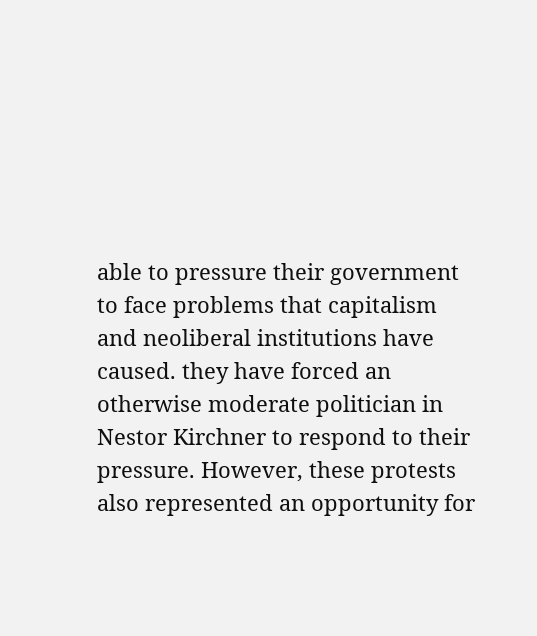able to pressure their government to face problems that capitalism and neoliberal institutions have caused. they have forced an otherwise moderate politician in Nestor Kirchner to respond to their pressure. However, these protests also represented an opportunity for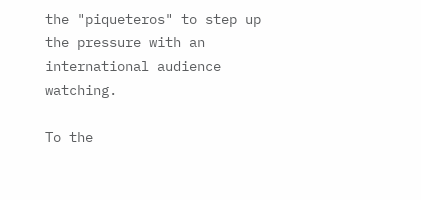the "piqueteros" to step up the pressure with an international audience watching.

To the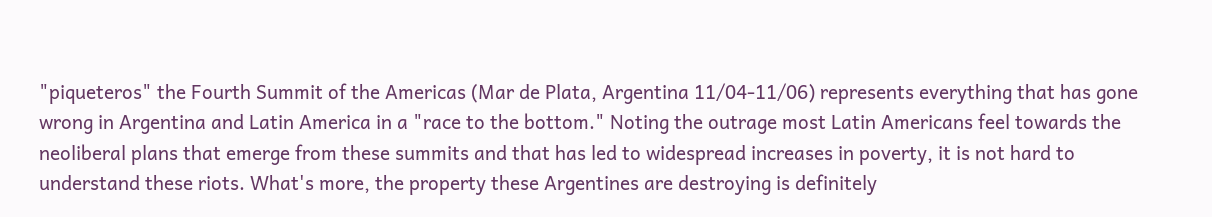"piqueteros" the Fourth Summit of the Americas (Mar de Plata, Argentina 11/04-11/06) represents everything that has gone wrong in Argentina and Latin America in a "race to the bottom." Noting the outrage most Latin Americans feel towards the neoliberal plans that emerge from these summits and that has led to widespread increases in poverty, it is not hard to understand these riots. What's more, the property these Argentines are destroying is definitely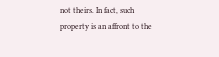not theirs. In fact, such property is an affront to the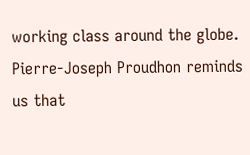working class around the globe. Pierre-Joseph Proudhon reminds us that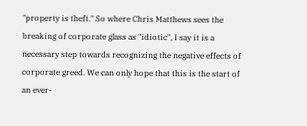"property is theft." So where Chris Matthews sees the breaking of corporate glass as "idiotic", I say it is a necessary step towards recognizing the negative effects of corporate greed. We can only hope that this is the start of an ever-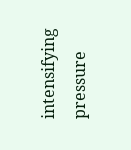intensifying pressure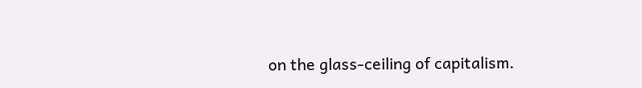on the glass-ceiling of capitalism.